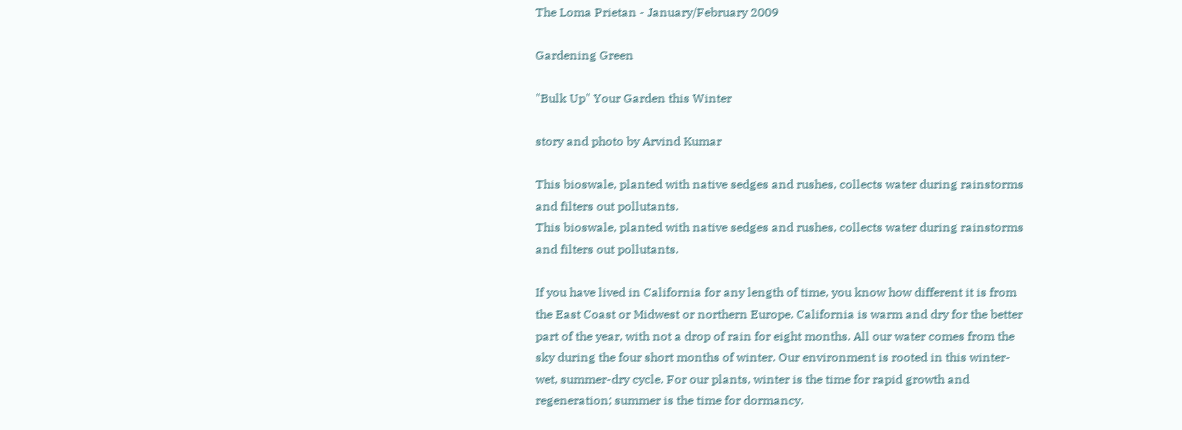The Loma Prietan - January/February 2009

Gardening Green

"Bulk Up" Your Garden this Winter

story and photo by Arvind Kumar

This bioswale, planted with native sedges and rushes, collects water during rainstorms and filters out pollutants.
This bioswale, planted with native sedges and rushes, collects water during rainstorms and filters out pollutants.

If you have lived in California for any length of time, you know how different it is from the East Coast or Midwest or northern Europe. California is warm and dry for the better part of the year, with not a drop of rain for eight months. All our water comes from the sky during the four short months of winter. Our environment is rooted in this winter-wet, summer-dry cycle. For our plants, winter is the time for rapid growth and regeneration; summer is the time for dormancy.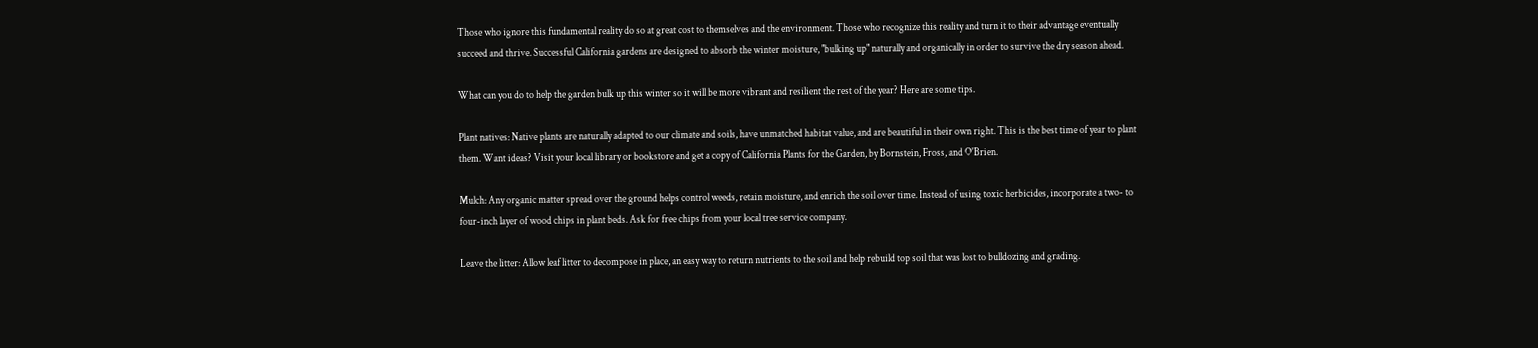Those who ignore this fundamental reality do so at great cost to themselves and the environment. Those who recognize this reality and turn it to their advantage eventually succeed and thrive. Successful California gardens are designed to absorb the winter moisture, "bulking up" naturally and organically in order to survive the dry season ahead.

What can you do to help the garden bulk up this winter so it will be more vibrant and resilient the rest of the year? Here are some tips.

Plant natives: Native plants are naturally adapted to our climate and soils, have unmatched habitat value, and are beautiful in their own right. This is the best time of year to plant them. Want ideas? Visit your local library or bookstore and get a copy of California Plants for the Garden, by Bornstein, Fross, and O'Brien.

Mulch: Any organic matter spread over the ground helps control weeds, retain moisture, and enrich the soil over time. Instead of using toxic herbicides, incorporate a two- to four-inch layer of wood chips in plant beds. Ask for free chips from your local tree service company.

Leave the litter: Allow leaf litter to decompose in place, an easy way to return nutrients to the soil and help rebuild top soil that was lost to bulldozing and grading.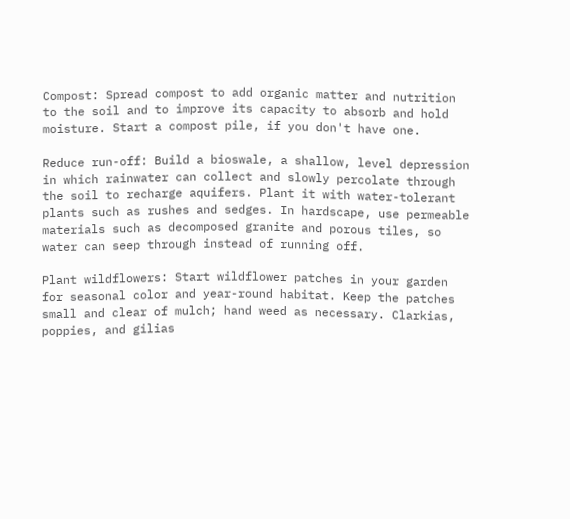Compost: Spread compost to add organic matter and nutrition to the soil and to improve its capacity to absorb and hold moisture. Start a compost pile, if you don't have one.

Reduce run-off: Build a bioswale, a shallow, level depression in which rainwater can collect and slowly percolate through the soil to recharge aquifers. Plant it with water-tolerant plants such as rushes and sedges. In hardscape, use permeable materials such as decomposed granite and porous tiles, so water can seep through instead of running off.

Plant wildflowers: Start wildflower patches in your garden for seasonal color and year-round habitat. Keep the patches small and clear of mulch; hand weed as necessary. Clarkias, poppies, and gilias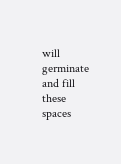will germinate and fill these spaces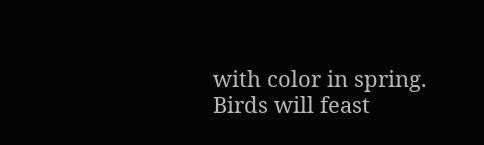with color in spring. Birds will feast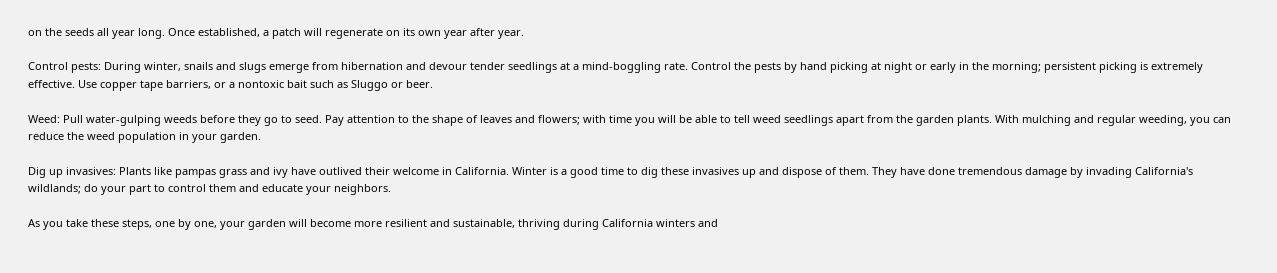on the seeds all year long. Once established, a patch will regenerate on its own year after year.

Control pests: During winter, snails and slugs emerge from hibernation and devour tender seedlings at a mind-boggling rate. Control the pests by hand picking at night or early in the morning; persistent picking is extremely effective. Use copper tape barriers, or a nontoxic bait such as Sluggo or beer.

Weed: Pull water-gulping weeds before they go to seed. Pay attention to the shape of leaves and flowers; with time you will be able to tell weed seedlings apart from the garden plants. With mulching and regular weeding, you can reduce the weed population in your garden.

Dig up invasives: Plants like pampas grass and ivy have outlived their welcome in California. Winter is a good time to dig these invasives up and dispose of them. They have done tremendous damage by invading California's wildlands; do your part to control them and educate your neighbors.

As you take these steps, one by one, your garden will become more resilient and sustainable, thriving during California winters and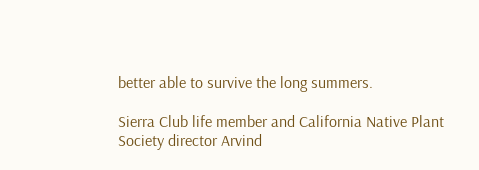better able to survive the long summers.

Sierra Club life member and California Native Plant Society director Arvind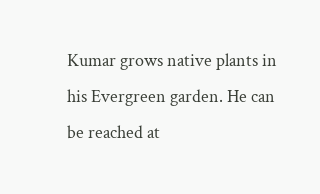Kumar grows native plants in his Evergreen garden. He can be reached at